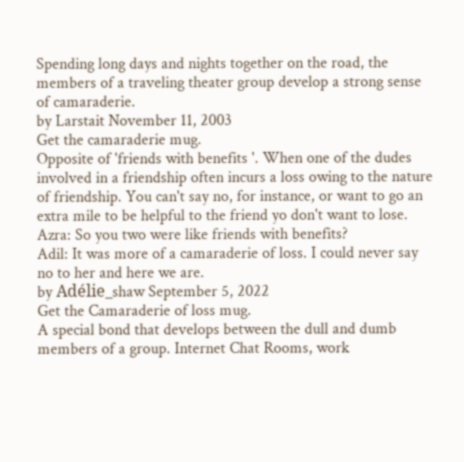Spending long days and nights together on the road, the members of a traveling theater group develop a strong sense of camaraderie.
by Larstait November 11, 2003
Get the camaraderie mug.
Opposite of 'friends with benefits '. When one of the dudes involved in a friendship often incurs a loss owing to the nature of friendship. You can't say no, for instance, or want to go an extra mile to be helpful to the friend yo don't want to lose.
Azra: So you two were like friends with benefits?
Adil: It was more of a camaraderie of loss. I could never say no to her and here we are.
by Adélie_shaw September 5, 2022
Get the Camaraderie of loss mug.
A special bond that develops between the dull and dumb members of a group. Internet Chat Rooms, work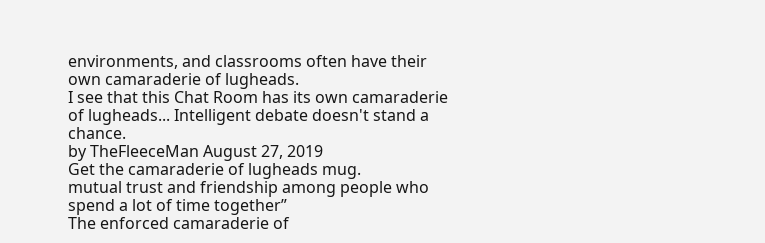environments, and classrooms often have their own camaraderie of lugheads.
I see that this Chat Room has its own camaraderie of lugheads... Intelligent debate doesn't stand a chance.
by TheFleeceMan August 27, 2019
Get the camaraderie of lugheads mug.
mutual trust and friendship among people who spend a lot of time together”
The enforced camaraderie of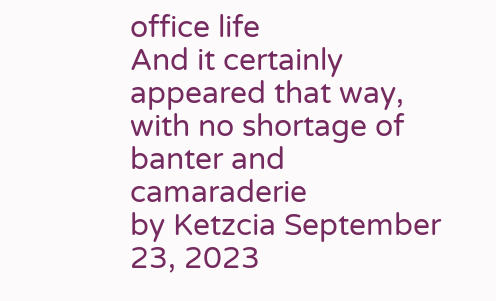office life
And it certainly appeared that way, with no shortage of banter and camaraderie
by Ketzcia September 23, 2023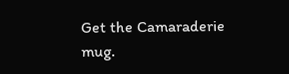Get the Camaraderie mug.